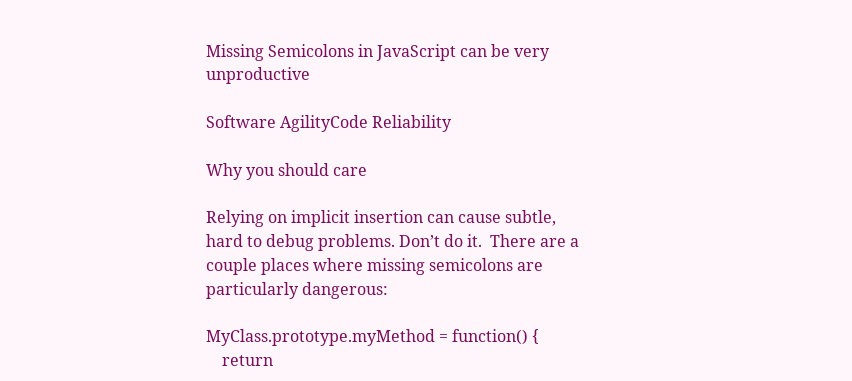Missing Semicolons in JavaScript can be very unproductive

Software AgilityCode Reliability

Why you should care

Relying on implicit insertion can cause subtle, hard to debug problems. Don’t do it.  There are a couple places where missing semicolons are particularly dangerous:

MyClass.prototype.myMethod = function() {
    return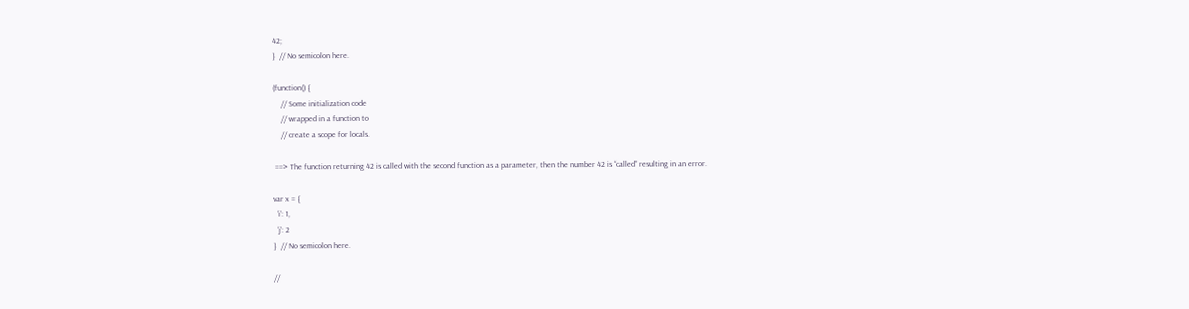42;
}  // No semicolon here.

(function() {
    // Some initialization code
    // wrapped in a function to
    // create a scope for locals.

 ==> The function returning 42 is called with the second function as a parameter, then the number 42 is “called” resulting in an error.

var x = {
  ‘i’: 1,
  ‘j’: 2
}  // No semicolon here.

//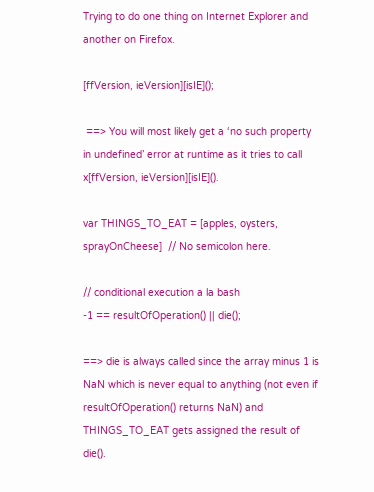Trying to do one thing on Internet Explorer and another on Firefox.

[ffVersion, ieVersion][isIE]();

 ==> You will most likely get a ‘no such property in undefined’ error at runtime as it tries to call x[ffVersion, ieVersion][isIE]().

var THINGS_TO_EAT = [apples, oysters, sprayOnCheese]  // No semicolon here.

// conditional execution a la bash
-1 == resultOfOperation() || die();

==> die is always called since the array minus 1 is NaN which is never equal to anything (not even if resultOfOperation() returns NaN) and THINGS_TO_EAT gets assigned the result of die().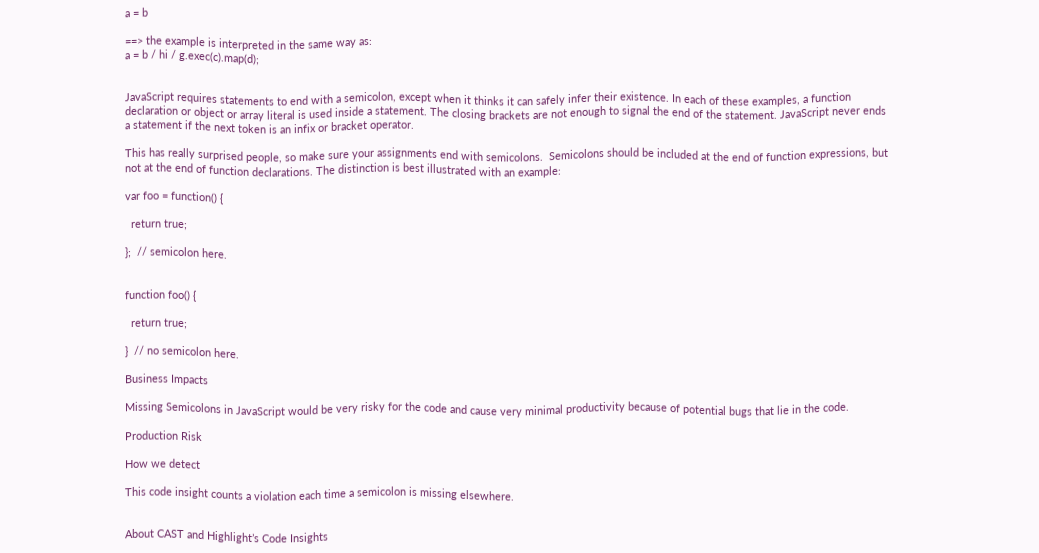a = b

==> the example is interpreted in the same way as:
a = b / hi / g.exec(c).map(d);


JavaScript requires statements to end with a semicolon, except when it thinks it can safely infer their existence. In each of these examples, a function declaration or object or array literal is used inside a statement. The closing brackets are not enough to signal the end of the statement. JavaScript never ends a statement if the next token is an infix or bracket operator.

This has really surprised people, so make sure your assignments end with semicolons.  Semicolons should be included at the end of function expressions, but not at the end of function declarations. The distinction is best illustrated with an example:

var foo = function() {

  return true;

};  // semicolon here.


function foo() {

  return true;

}  // no semicolon here.

Business Impacts

Missing Semicolons in JavaScript would be very risky for the code and cause very minimal productivity because of potential bugs that lie in the code.

Production Risk

How we detect

This code insight counts a violation each time a semicolon is missing elsewhere.


About CAST and Highlight’s Code Insights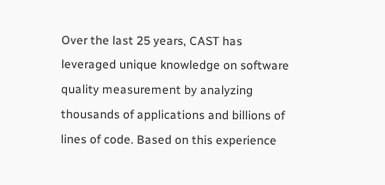Over the last 25 years, CAST has leveraged unique knowledge on software quality measurement by analyzing thousands of applications and billions of lines of code. Based on this experience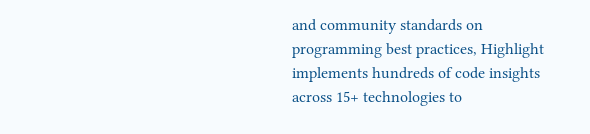and community standards on programming best practices, Highlight implements hundreds of code insights across 15+ technologies to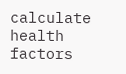calculate health factors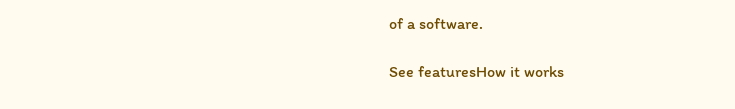of a software.

See featuresHow it works